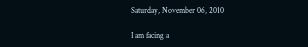Saturday, November 06, 2010

I am facing a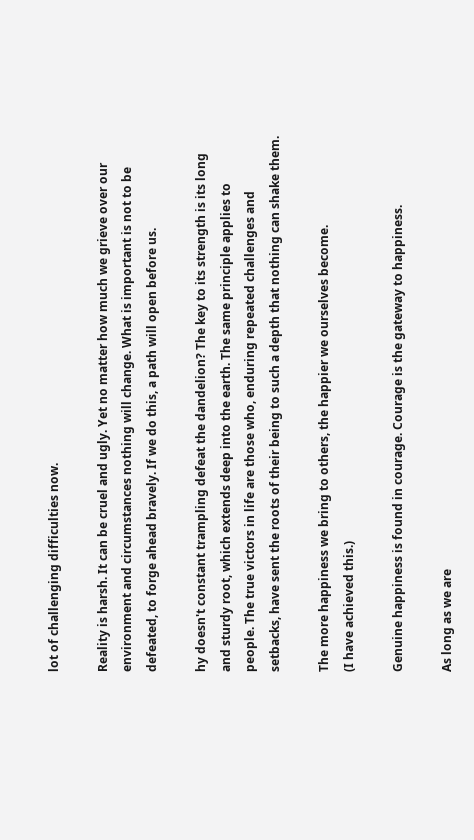lot of challenging difficulties now.

Reality is harsh. It can be cruel and ugly. Yet no matter how much we grieve over our environment and circumstances nothing will change. What is important is not to be defeated, to forge ahead bravely. If we do this, a path will open before us.

hy doesn't constant trampling defeat the dandelion? The key to its strength is its long and sturdy root, which extends deep into the earth. The same principle applies to people. The true victors in life are those who, enduring repeated challenges and setbacks, have sent the roots of their being to such a depth that nothing can shake them.

The more happiness we bring to others, the happier we ourselves become.
(I have achieved this.)

Genuine happiness is found in courage. Courage is the gateway to happiness.

As long as we are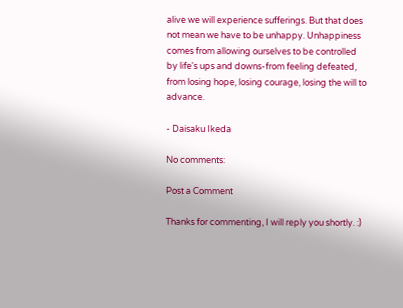alive we will experience sufferings. But that does not mean we have to be unhappy. Unhappiness comes from allowing ourselves to be controlled by life's ups and downs-from feeling defeated, from losing hope, losing courage, losing the will to advance.

- Daisaku Ikeda

No comments:

Post a Comment

Thanks for commenting, I will reply you shortly. :)